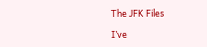The JFK Files

I’ve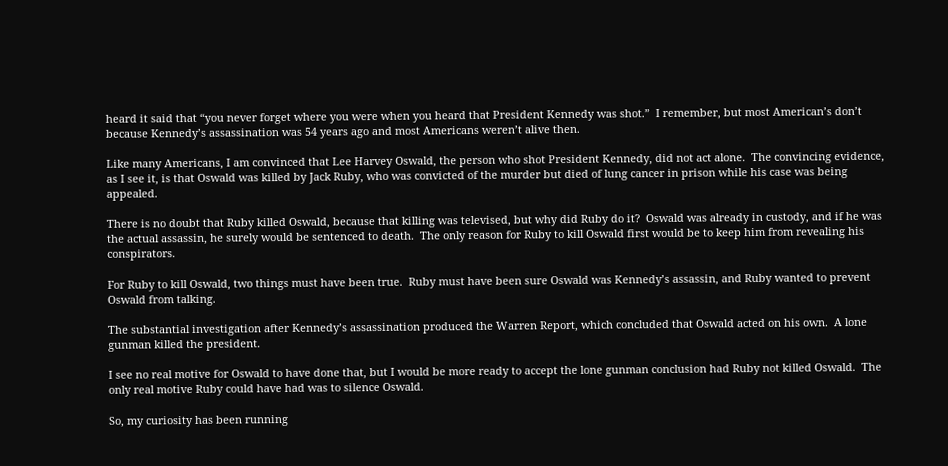heard it said that “you never forget where you were when you heard that President Kennedy was shot.”  I remember, but most American’s don’t because Kennedy’s assassination was 54 years ago and most Americans weren’t alive then.

Like many Americans, I am convinced that Lee Harvey Oswald, the person who shot President Kennedy, did not act alone.  The convincing evidence, as I see it, is that Oswald was killed by Jack Ruby, who was convicted of the murder but died of lung cancer in prison while his case was being appealed.

There is no doubt that Ruby killed Oswald, because that killing was televised, but why did Ruby do it?  Oswald was already in custody, and if he was the actual assassin, he surely would be sentenced to death.  The only reason for Ruby to kill Oswald first would be to keep him from revealing his conspirators.

For Ruby to kill Oswald, two things must have been true.  Ruby must have been sure Oswald was Kennedy’s assassin, and Ruby wanted to prevent Oswald from talking.

The substantial investigation after Kennedy’s assassination produced the Warren Report, which concluded that Oswald acted on his own.  A lone gunman killed the president.

I see no real motive for Oswald to have done that, but I would be more ready to accept the lone gunman conclusion had Ruby not killed Oswald.  The only real motive Ruby could have had was to silence Oswald.

So, my curiosity has been running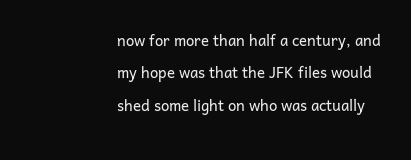now for more than half a century, and my hope was that the JFK files would shed some light on who was actually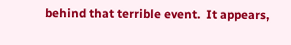behind that terrible event.  It appears,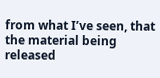from what I’ve seen, that the material being released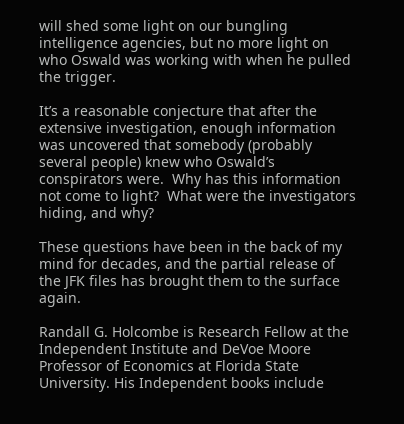will shed some light on our bungling intelligence agencies, but no more light on who Oswald was working with when he pulled the trigger.

It’s a reasonable conjecture that after the extensive investigation, enough information was uncovered that somebody (probably several people) knew who Oswald’s conspirators were.  Why has this information not come to light?  What were the investigators hiding, and why?

These questions have been in the back of my mind for decades, and the partial release of the JFK files has brought them to the surface again.

Randall G. Holcombe is Research Fellow at the Independent Institute and DeVoe Moore Professor of Economics at Florida State University. His Independent books include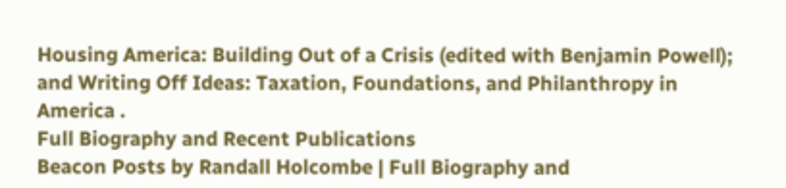Housing America: Building Out of a Crisis (edited with Benjamin Powell); and Writing Off Ideas: Taxation, Foundations, and Philanthropy in America .
Full Biography and Recent Publications
Beacon Posts by Randall Holcombe | Full Biography and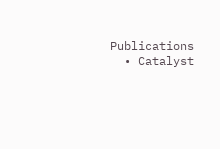Publications
  • Catalyst